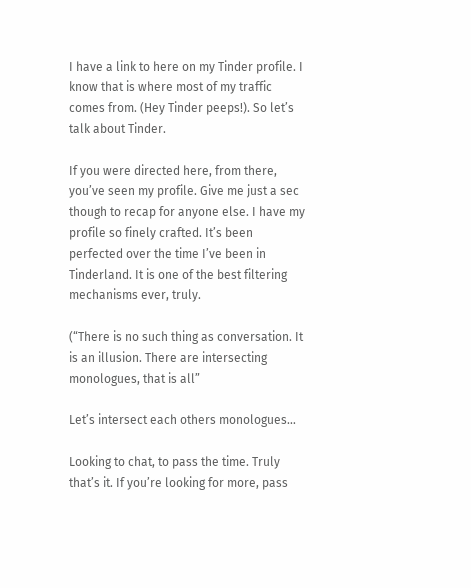I have a link to here on my Tinder profile. I know that is where most of my traffic comes from. (Hey Tinder peeps!). So let’s talk about Tinder.

If you were directed here, from there, you’ve seen my profile. Give me just a sec though to recap for anyone else. I have my profile so finely crafted. It’s been perfected over the time I’ve been in Tinderland. It is one of the best filtering mechanisms ever, truly.

(“There is no such thing as conversation. It is an illusion. There are intersecting monologues, that is all”

Let’s intersect each others monologues…

Looking to chat, to pass the time. Truly that’s it. If you’re looking for more, pass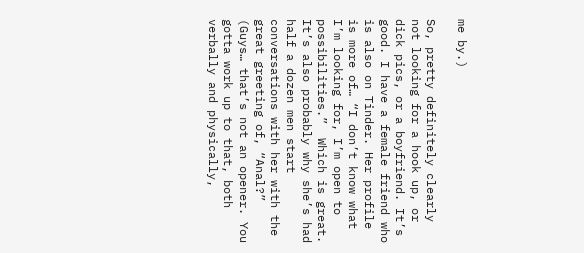me by.)

So, pretty definitely clearly not looking for a hook up, or dick pics, or a boyfriend. It’s good. I have a female friend who is also on Tinder. Her profile is more of… “I don’t know what I’m looking for, I’m open to possibilities.”  Which is great. It’s also probably why she’s had half a dozen men start conversations with her with the great greeting of, “Anal?” (Guys… that’s not an opener. You gotta work up to that, both verbally and physically,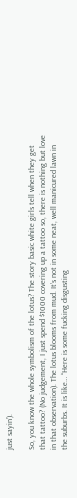just sayin’).

So, you know the whole symbolism of the lotus? The story basic white girls tell when they get that tattoo? (No judgement, I just spend $1000 covering up a tattoo so, there is nothing but love in that observation). The lotus blooms from mud. It’s not in some neat, well manicured lawn in the suburbs. It is like… “Here is some fucking disgusting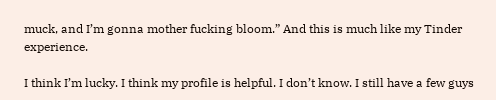muck, and I’m gonna mother fucking bloom.” And this is much like my Tinder experience.

I think I’m lucky. I think my profile is helpful. I don’t know. I still have a few guys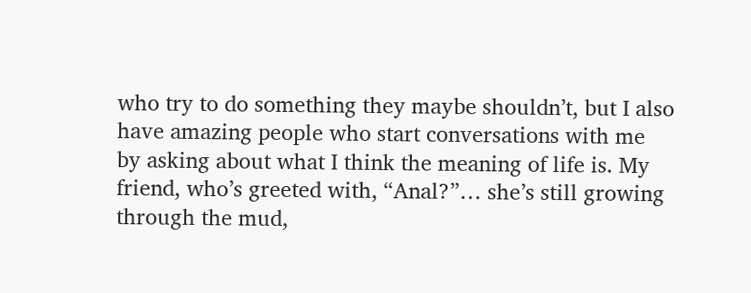who try to do something they maybe shouldn’t, but I also have amazing people who start conversations with me by asking about what I think the meaning of life is. My friend, who’s greeted with, “Anal?”… she’s still growing through the mud,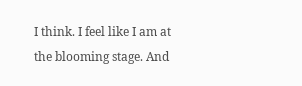I think. I feel like I am at the blooming stage. And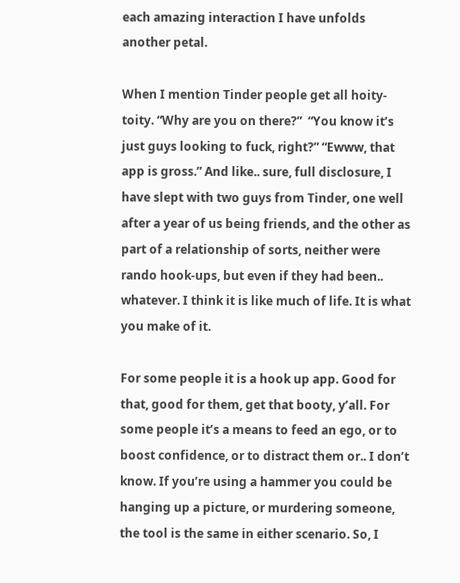each amazing interaction I have unfolds another petal.

When I mention Tinder people get all hoity-toity. “Why are you on there?”  “You know it’s just guys looking to fuck, right?” “Ewww, that app is gross.” And like.. sure, full disclosure, I have slept with two guys from Tinder, one well after a year of us being friends, and the other as part of a relationship of sorts, neither were rando hook-ups, but even if they had been.. whatever. I think it is like much of life. It is what you make of it.

For some people it is a hook up app. Good for that, good for them, get that booty, y’all. For some people it’s a means to feed an ego, or to boost confidence, or to distract them or.. I don’t know. If you’re using a hammer you could be hanging up a picture, or murdering someone, the tool is the same in either scenario. So, I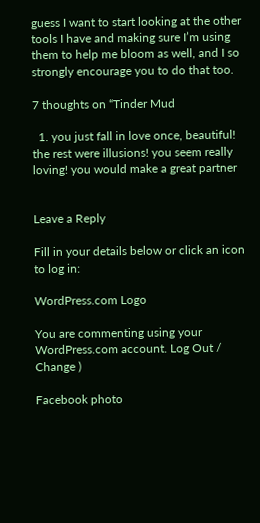guess I want to start looking at the other tools I have and making sure I’m using them to help me bloom as well, and I so strongly encourage you to do that too.

7 thoughts on “Tinder Mud

  1. you just fall in love once, beautiful! the rest were illusions! you seem really loving! you would make a great partner


Leave a Reply

Fill in your details below or click an icon to log in:

WordPress.com Logo

You are commenting using your WordPress.com account. Log Out /  Change )

Facebook photo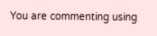You are commenting using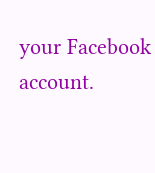your Facebook account.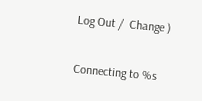Log Out /  Change )

Connecting to %s